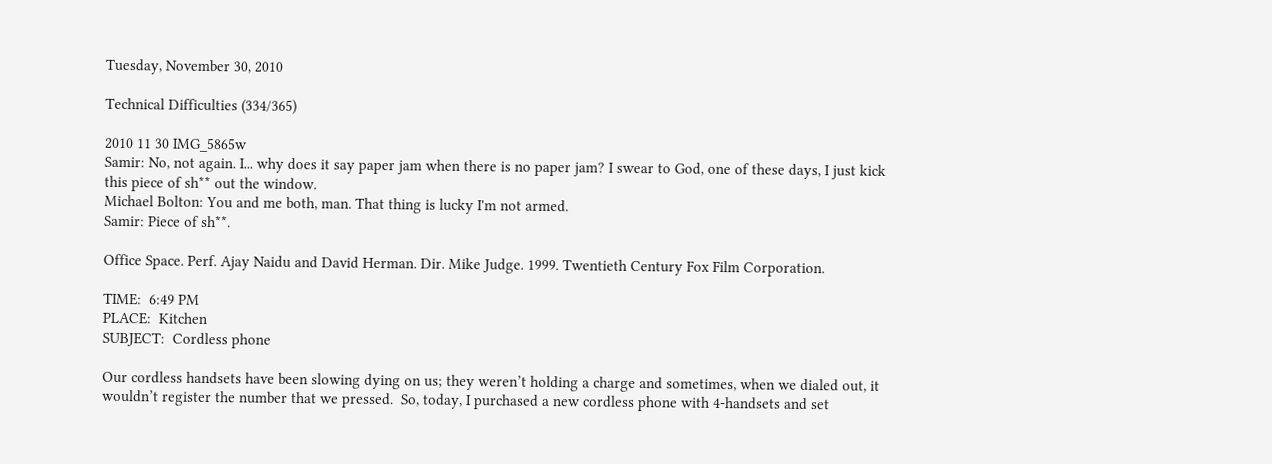Tuesday, November 30, 2010

Technical Difficulties (334/365)

2010 11 30 IMG_5865w
Samir: No, not again. I... why does it say paper jam when there is no paper jam? I swear to God, one of these days, I just kick this piece of sh** out the window.
Michael Bolton: You and me both, man. That thing is lucky I'm not armed.
Samir: Piece of sh**.

Office Space. Perf. Ajay Naidu and David Herman. Dir. Mike Judge. 1999. Twentieth Century Fox Film Corporation.

TIME:  6:49 PM
PLACE:  Kitchen
SUBJECT:  Cordless phone

Our cordless handsets have been slowing dying on us; they weren’t holding a charge and sometimes, when we dialed out, it wouldn’t register the number that we pressed.  So, today, I purchased a new cordless phone with 4-handsets and set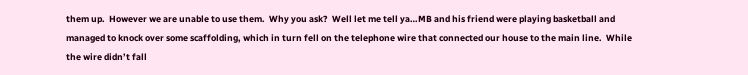them up.  However we are unable to use them.  Why you ask?  Well let me tell ya…MB and his friend were playing basketball and managed to knock over some scaffolding, which in turn fell on the telephone wire that connected our house to the main line.  While the wire didn’t fall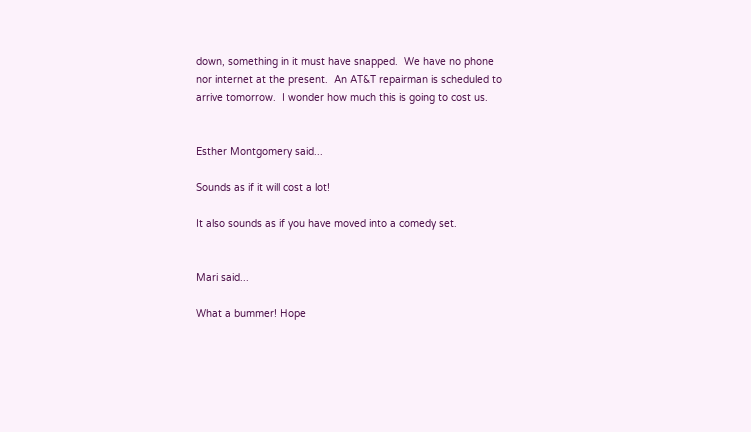down, something in it must have snapped.  We have no phone nor internet at the present.  An AT&T repairman is scheduled to arrive tomorrow.  I wonder how much this is going to cost us.


Esther Montgomery said...

Sounds as if it will cost a lot!

It also sounds as if you have moved into a comedy set.


Mari said...

What a bummer! Hope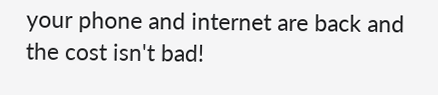your phone and internet are back and the cost isn't bad!